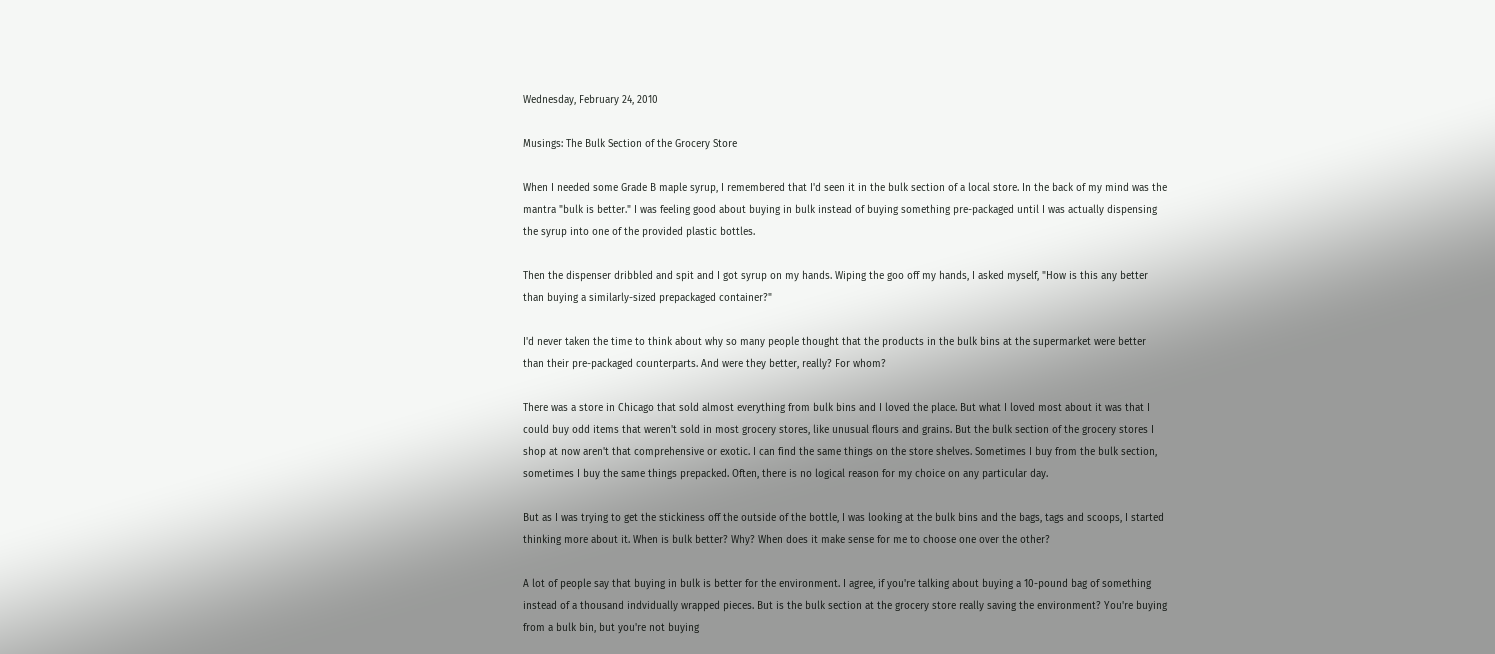Wednesday, February 24, 2010

Musings: The Bulk Section of the Grocery Store

When I needed some Grade B maple syrup, I remembered that I'd seen it in the bulk section of a local store. In the back of my mind was the mantra "bulk is better." I was feeling good about buying in bulk instead of buying something pre-packaged until I was actually dispensing the syrup into one of the provided plastic bottles.

Then the dispenser dribbled and spit and I got syrup on my hands. Wiping the goo off my hands, I asked myself, "How is this any better than buying a similarly-sized prepackaged container?"

I'd never taken the time to think about why so many people thought that the products in the bulk bins at the supermarket were better than their pre-packaged counterparts. And were they better, really? For whom?

There was a store in Chicago that sold almost everything from bulk bins and I loved the place. But what I loved most about it was that I could buy odd items that weren't sold in most grocery stores, like unusual flours and grains. But the bulk section of the grocery stores I shop at now aren't that comprehensive or exotic. I can find the same things on the store shelves. Sometimes I buy from the bulk section, sometimes I buy the same things prepacked. Often, there is no logical reason for my choice on any particular day.

But as I was trying to get the stickiness off the outside of the bottle, I was looking at the bulk bins and the bags, tags and scoops, I started thinking more about it. When is bulk better? Why? When does it make sense for me to choose one over the other?

A lot of people say that buying in bulk is better for the environment. I agree, if you're talking about buying a 10-pound bag of something instead of a thousand indvidually wrapped pieces. But is the bulk section at the grocery store really saving the environment? You're buying from a bulk bin, but you're not buying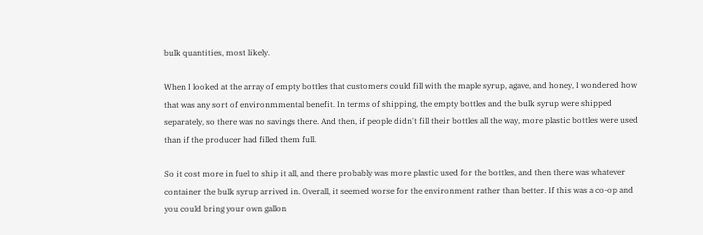bulk quantities, most likely.

When I looked at the array of empty bottles that customers could fill with the maple syrup, agave, and honey, I wondered how that was any sort of environmmental benefit. In terms of shipping, the empty bottles and the bulk syrup were shipped separately, so there was no savings there. And then, if people didn't fill their bottles all the way, more plastic bottles were used than if the producer had filled them full.

So it cost more in fuel to ship it all, and there probably was more plastic used for the bottles, and then there was whatever container the bulk syrup arrived in. Overall, it seemed worse for the environment rather than better. If this was a co-op and you could bring your own gallon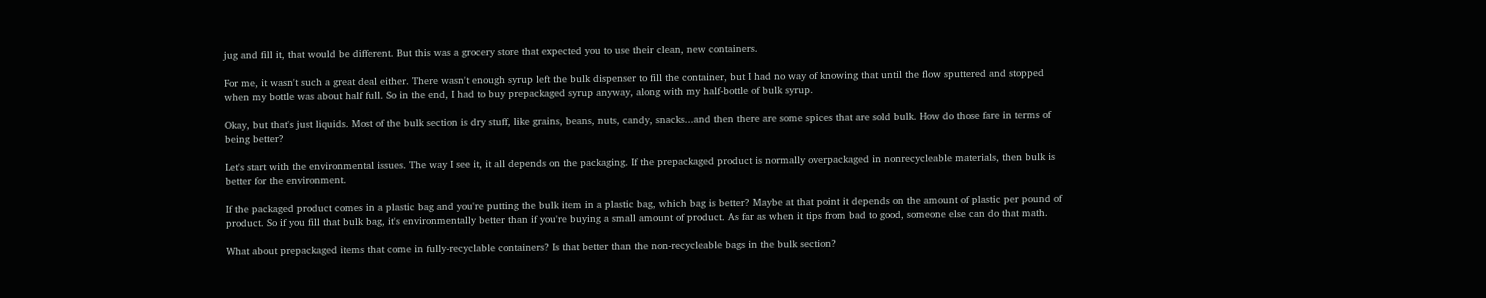jug and fill it, that would be different. But this was a grocery store that expected you to use their clean, new containers.

For me, it wasn't such a great deal either. There wasn't enough syrup left the bulk dispenser to fill the container, but I had no way of knowing that until the flow sputtered and stopped when my bottle was about half full. So in the end, I had to buy prepackaged syrup anyway, along with my half-bottle of bulk syrup.

Okay, but that's just liquids. Most of the bulk section is dry stuff, like grains, beans, nuts, candy, snacks...and then there are some spices that are sold bulk. How do those fare in terms of being better?

Let's start with the environmental issues. The way I see it, it all depends on the packaging. If the prepackaged product is normally overpackaged in nonrecycleable materials, then bulk is better for the environment.

If the packaged product comes in a plastic bag and you're putting the bulk item in a plastic bag, which bag is better? Maybe at that point it depends on the amount of plastic per pound of product. So if you fill that bulk bag, it's environmentally better than if you're buying a small amount of product. As far as when it tips from bad to good, someone else can do that math.

What about prepackaged items that come in fully-recyclable containers? Is that better than the non-recycleable bags in the bulk section?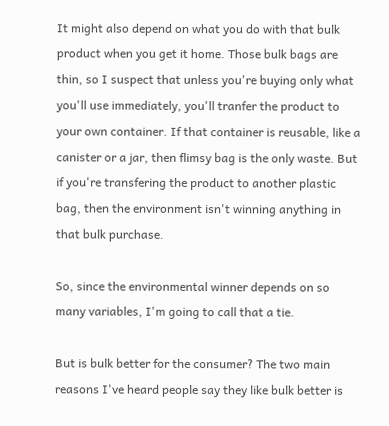It might also depend on what you do with that bulk product when you get it home. Those bulk bags are thin, so I suspect that unless you're buying only what you'll use immediately, you'll tranfer the product to your own container. If that container is reusable, like a canister or a jar, then flimsy bag is the only waste. But if you're transfering the product to another plastic bag, then the environment isn't winning anything in that bulk purchase.

So, since the environmental winner depends on so many variables, I'm going to call that a tie.

But is bulk better for the consumer? The two main reasons I've heard people say they like bulk better is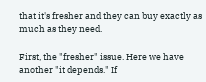that it's fresher and they can buy exactly as much as they need.

First, the "fresher" issue. Here we have another "it depends." If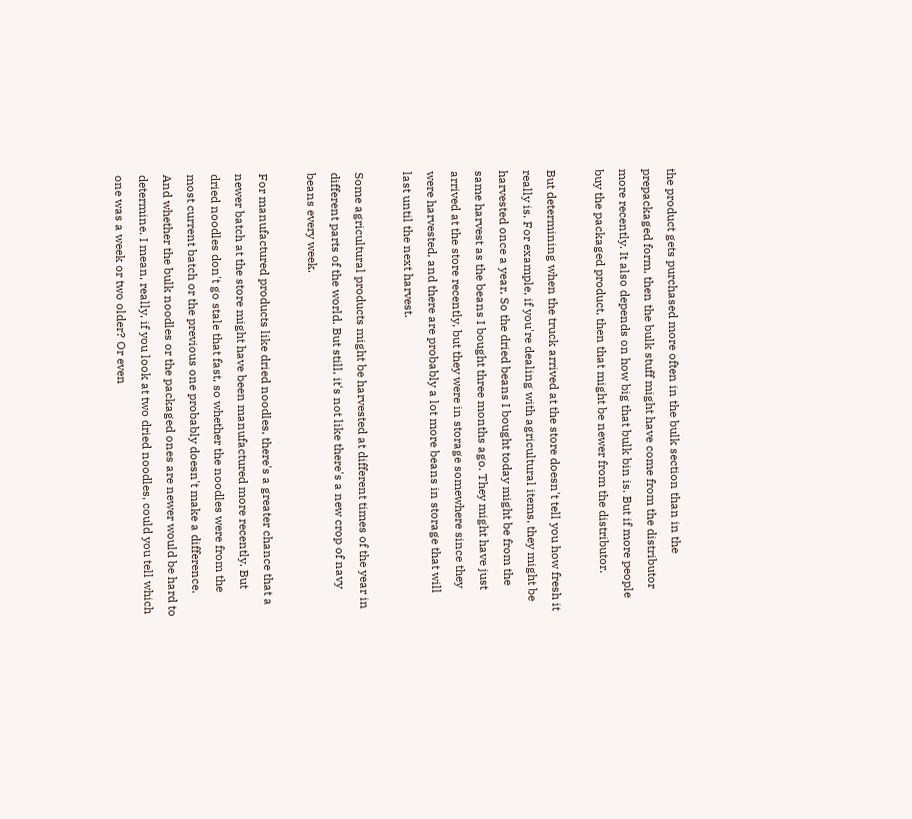the product gets purchased more often in the bulk section than in the prepackaged form, then the bulk stuff might have come from the distributor more recently. It also depends on how big that bulk bin is. But if more people buy the packaged product, then that might be newer from the distributor.

But determining when the truck arrived at the store doesn't tell you how fresh it really is. For example, if you're dealing with agricultural items, they might be harvested once a year, So the dried beans I bought today might be from the same harvest as the beans I bought three months ago. They might have just arrived at the store recently, but they were in storage somewhere since they were harvested, and there are probably a lot more beans in storage that will last until the next harvest.

Some agricultural products might be harvested at different times of the year in different parts of the world. But still, it's not like there's a new crop of navy beans every week.

For manufactured products like dried noodles, there's a greater chance that a newer batch at the store might have been manufactured more recently. But dried noodles don't go stale that fast, so whether the noodles were from the most current batch or the previous one probably doesn't make a difference. And whether the bulk noodles or the packaged ones are newer would be hard to determine. I mean, really, if you look at two dried noodles, could you tell which one was a week or two older? Or even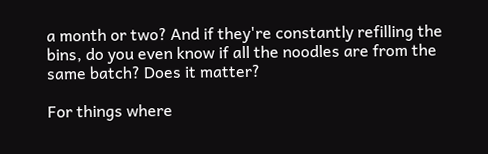a month or two? And if they're constantly refilling the bins, do you even know if all the noodles are from the same batch? Does it matter?

For things where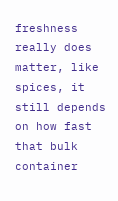freshness really does matter, like spices, it still depends on how fast that bulk container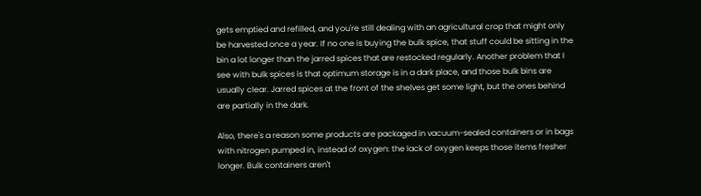gets emptied and refilled, and you're still dealing with an agricultural crop that might only be harvested once a year. If no one is buying the bulk spice, that stuff could be sitting in the bin a lot longer than the jarred spices that are restocked regularly. Another problem that I see with bulk spices is that optimum storage is in a dark place, and those bulk bins are usually clear. Jarred spices at the front of the shelves get some light, but the ones behind are partially in the dark.

Also, there's a reason some products are packaged in vacuum-sealed containers or in bags with nitrogen pumped in, instead of oxygen: the lack of oxygen keeps those items fresher longer. Bulk containers aren't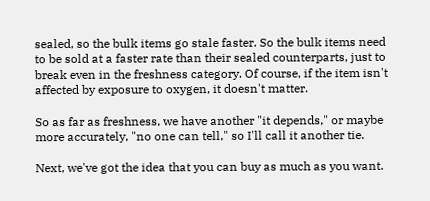sealed, so the bulk items go stale faster. So the bulk items need to be sold at a faster rate than their sealed counterparts, just to break even in the freshness category. Of course, if the item isn't affected by exposure to oxygen, it doesn't matter.

So as far as freshness, we have another "it depends," or maybe more accurately, "no one can tell," so I'll call it another tie.

Next, we've got the idea that you can buy as much as you want.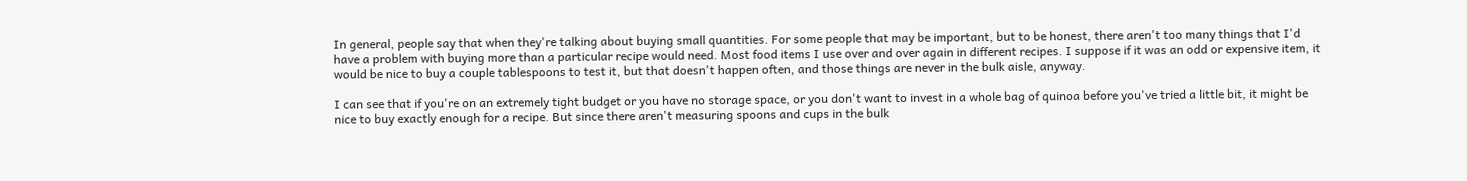In general, people say that when they're talking about buying small quantities. For some people that may be important, but to be honest, there aren't too many things that I'd have a problem with buying more than a particular recipe would need. Most food items I use over and over again in different recipes. I suppose if it was an odd or expensive item, it would be nice to buy a couple tablespoons to test it, but that doesn't happen often, and those things are never in the bulk aisle, anyway.

I can see that if you're on an extremely tight budget or you have no storage space, or you don't want to invest in a whole bag of quinoa before you've tried a little bit, it might be nice to buy exactly enough for a recipe. But since there aren't measuring spoons and cups in the bulk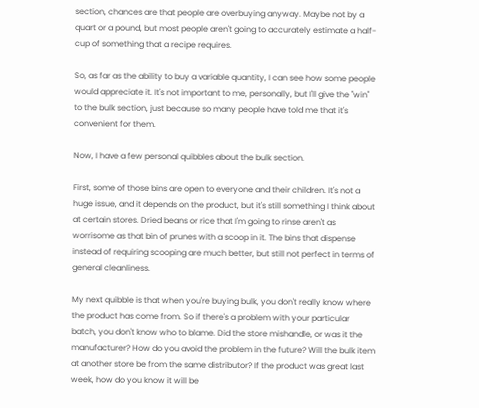section, chances are that people are overbuying anyway. Maybe not by a quart or a pound, but most people aren't going to accurately estimate a half-cup of something that a recipe requires.

So, as far as the ability to buy a variable quantity, I can see how some people would appreciate it. It's not important to me, personally, but I'll give the "win" to the bulk section, just because so many people have told me that it's convenient for them.

Now, I have a few personal quibbles about the bulk section.

First, some of those bins are open to everyone and their children. It's not a huge issue, and it depends on the product, but it's still something I think about at certain stores. Dried beans or rice that I'm going to rinse aren't as worrisome as that bin of prunes with a scoop in it. The bins that dispense instead of requiring scooping are much better, but still not perfect in terms of general cleanliness.

My next quibble is that when you're buying bulk, you don't really know where the product has come from. So if there's a problem with your particular batch, you don't know who to blame. Did the store mishandle, or was it the manufacturer? How do you avoid the problem in the future? Will the bulk item at another store be from the same distributor? If the product was great last week, how do you know it will be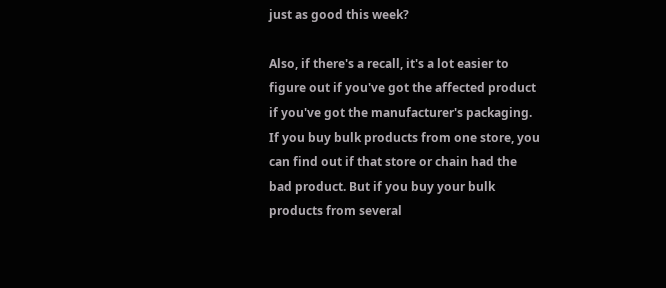just as good this week?

Also, if there's a recall, it's a lot easier to figure out if you've got the affected product if you've got the manufacturer's packaging. If you buy bulk products from one store, you can find out if that store or chain had the bad product. But if you buy your bulk products from several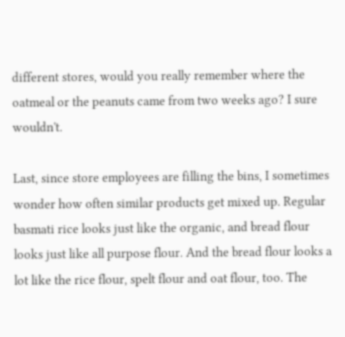different stores, would you really remember where the oatmeal or the peanuts came from two weeks ago? I sure wouldn't.

Last, since store employees are filling the bins, I sometimes wonder how often similar products get mixed up. Regular basmati rice looks just like the organic, and bread flour looks just like all purpose flour. And the bread flour looks a lot like the rice flour, spelt flour and oat flour, too. The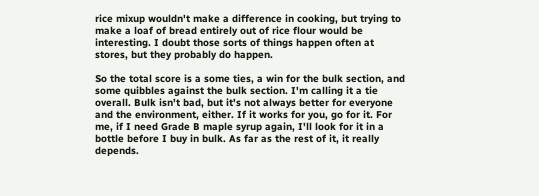rice mixup wouldn't make a difference in cooking, but trying to make a loaf of bread entirely out of rice flour would be interesting. I doubt those sorts of things happen often at stores, but they probably do happen.

So the total score is a some ties, a win for the bulk section, and some quibbles against the bulk section. I'm calling it a tie overall. Bulk isn't bad, but it's not always better for everyone and the environment, either. If it works for you, go for it. For me, if I need Grade B maple syrup again, I'll look for it in a bottle before I buy in bulk. As far as the rest of it, it really depends.